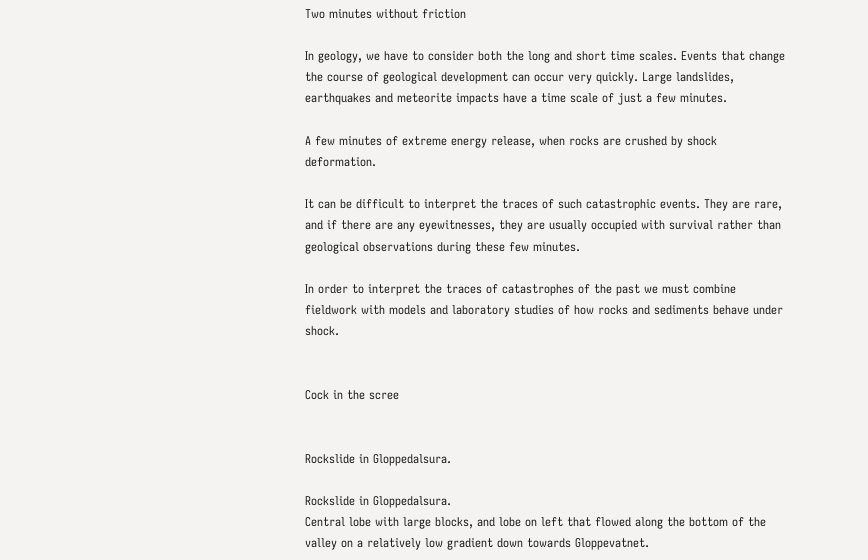Two minutes without friction

In geology, we have to consider both the long and short time scales. Events that change the course of geological development can occur very quickly. Large landslides, earthquakes and meteorite impacts have a time scale of just a few minutes.

A few minutes of extreme energy release, when rocks are crushed by shock deformation.

It can be difficult to interpret the traces of such catastrophic events. They are rare, and if there are any eyewitnesses, they are usually occupied with survival rather than geological observations during these few minutes.

In order to interpret the traces of catastrophes of the past we must combine fieldwork with models and laboratory studies of how rocks and sediments behave under shock.


Cock in the scree


Rockslide in Gloppedalsura.

Rockslide in Gloppedalsura.
Central lobe with large blocks, and lobe on left that flowed along the bottom of the valley on a relatively low gradient down towards Gloppevatnet.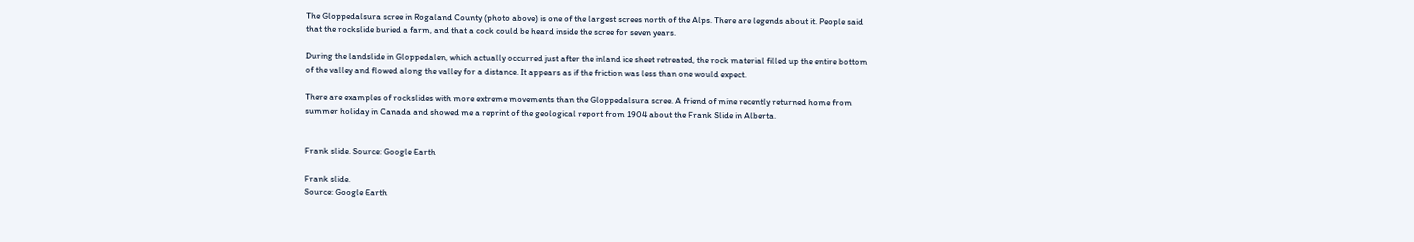The Gloppedalsura scree in Rogaland County (photo above) is one of the largest screes north of the Alps. There are legends about it. People said that the rockslide buried a farm, and that a cock could be heard inside the scree for seven years.

During the landslide in Gloppedalen, which actually occurred just after the inland ice sheet retreated, the rock material filled up the entire bottom of the valley and flowed along the valley for a distance. It appears as if the friction was less than one would expect.

There are examples of rockslides with more extreme movements than the Gloppedalsura scree. A friend of mine recently returned home from summer holiday in Canada and showed me a reprint of the geological report from 1904 about the Frank Slide in Alberta.


Frank slide. Source: Google Earth

Frank slide.
Source: Google Earth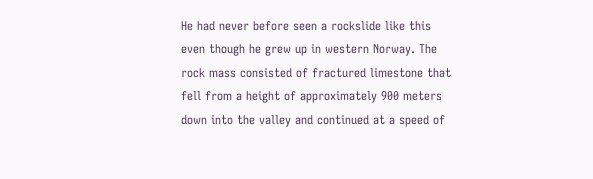He had never before seen a rockslide like this even though he grew up in western Norway. The rock mass consisted of fractured limestone that fell from a height of approximately 900 meters down into the valley and continued at a speed of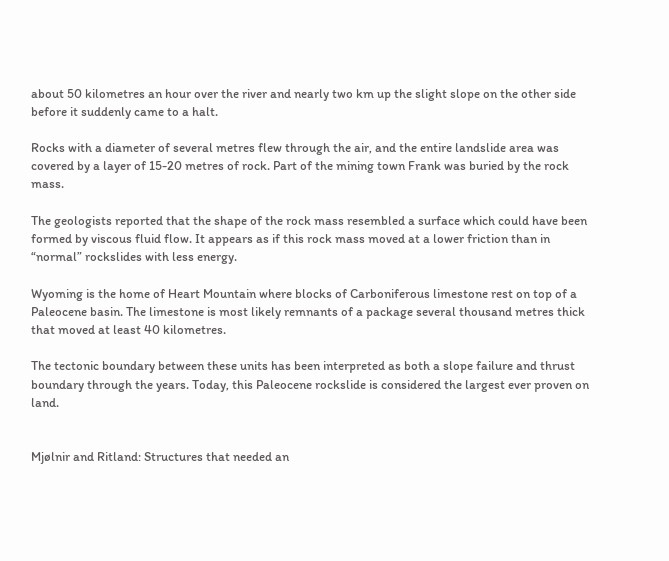about 50 kilometres an hour over the river and nearly two km up the slight slope on the other side before it suddenly came to a halt.

Rocks with a diameter of several metres flew through the air, and the entire landslide area was covered by a layer of 15-20 metres of rock. Part of the mining town Frank was buried by the rock mass.

The geologists reported that the shape of the rock mass resembled a surface which could have been formed by viscous fluid flow. It appears as if this rock mass moved at a lower friction than in “normal” rockslides with less energy.

Wyoming is the home of Heart Mountain where blocks of Carboniferous limestone rest on top of a Paleocene basin. The limestone is most likely remnants of a package several thousand metres thick that moved at least 40 kilometres.

The tectonic boundary between these units has been interpreted as both a slope failure and thrust boundary through the years. Today, this Paleocene rockslide is considered the largest ever proven on land.


Mjølnir and Ritland: Structures that needed an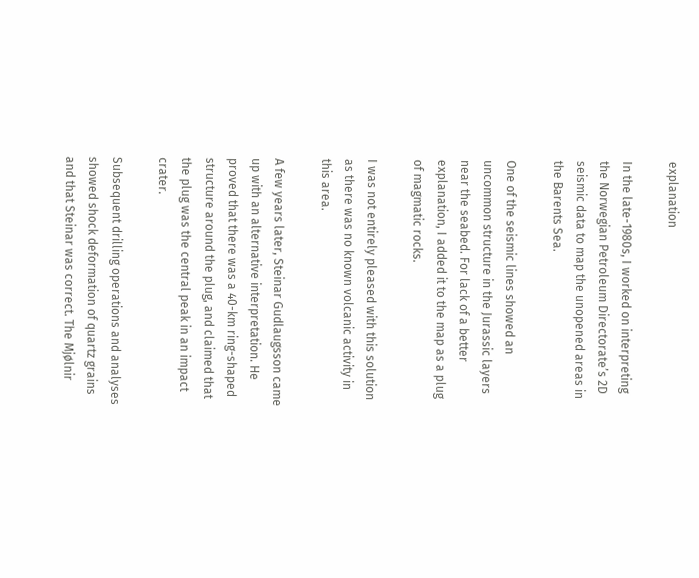explanation

In the late-1980s, I worked on interpreting the Norwegian Petroleum Directorate’s 2D seismic data to map the unopened areas in the Barents Sea.

One of the seismic lines showed an uncommon structure in the Jurassic layers near the seabed. For lack of a better explanation, I added it to the map as a plug of magmatic rocks.

I was not entirely pleased with this solution as there was no known volcanic activity in this area.

A few years later, Steinar Gudlaugsson came up with an alternative interpretation. He proved that there was a 40-km ring-shaped structure around the plug, and claimed that the plug was the central peak in an impact crater.

Subsequent drilling operations and analyses showed shock deformation of quartz grains and that Steinar was correct. The Mjølnir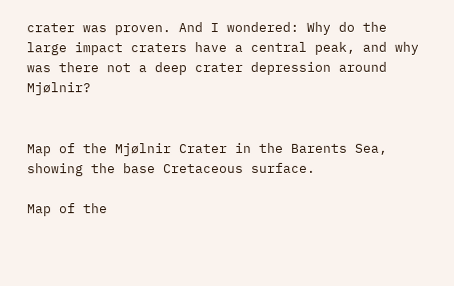crater was proven. And I wondered: Why do the large impact craters have a central peak, and why was there not a deep crater depression around Mjølnir?


Map of the Mjølnir Crater in the Barents Sea, showing the base Cretaceous surface.

Map of the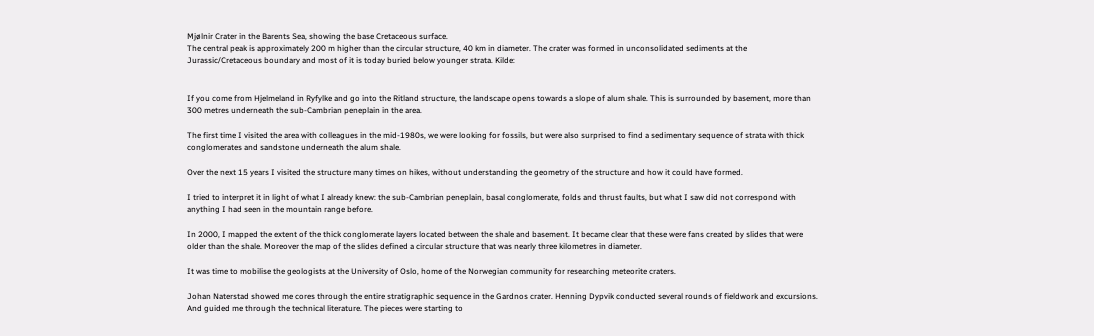Mjølnir Crater in the Barents Sea, showing the base Cretaceous surface.
The central peak is approximately 200 m higher than the circular structure, 40 km in diameter. The crater was formed in unconsolidated sediments at the Jurassic/Cretaceous boundary and most of it is today buried below younger strata. Kilde:


If you come from Hjelmeland in Ryfylke and go into the Ritland structure, the landscape opens towards a slope of alum shale. This is surrounded by basement, more than 300 metres underneath the sub-Cambrian peneplain in the area.

The first time I visited the area with colleagues in the mid-1980s, we were looking for fossils, but were also surprised to find a sedimentary sequence of strata with thick conglomerates and sandstone underneath the alum shale.

Over the next 15 years I visited the structure many times on hikes, without understanding the geometry of the structure and how it could have formed.

I tried to interpret it in light of what I already knew: the sub-Cambrian peneplain, basal conglomerate, folds and thrust faults, but what I saw did not correspond with anything I had seen in the mountain range before.

In 2000, I mapped the extent of the thick conglomerate layers located between the shale and basement. It became clear that these were fans created by slides that were older than the shale. Moreover the map of the slides defined a circular structure that was nearly three kilometres in diameter.

It was time to mobilise the geologists at the University of Oslo, home of the Norwegian community for researching meteorite craters.

Johan Naterstad showed me cores through the entire stratigraphic sequence in the Gardnos crater. Henning Dypvik conducted several rounds of fieldwork and excursions. And guided me through the technical literature. The pieces were starting to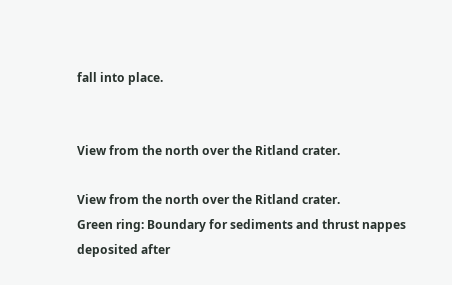fall into place.


View from the north over the Ritland crater.

View from the north over the Ritland crater.
Green ring: Boundary for sediments and thrust nappes deposited after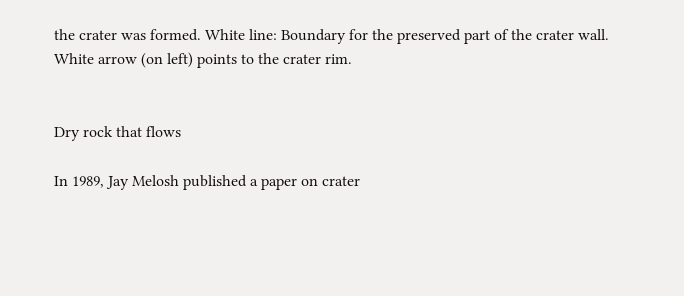the crater was formed. White line: Boundary for the preserved part of the crater wall. White arrow (on left) points to the crater rim.


Dry rock that flows

In 1989, Jay Melosh published a paper on crater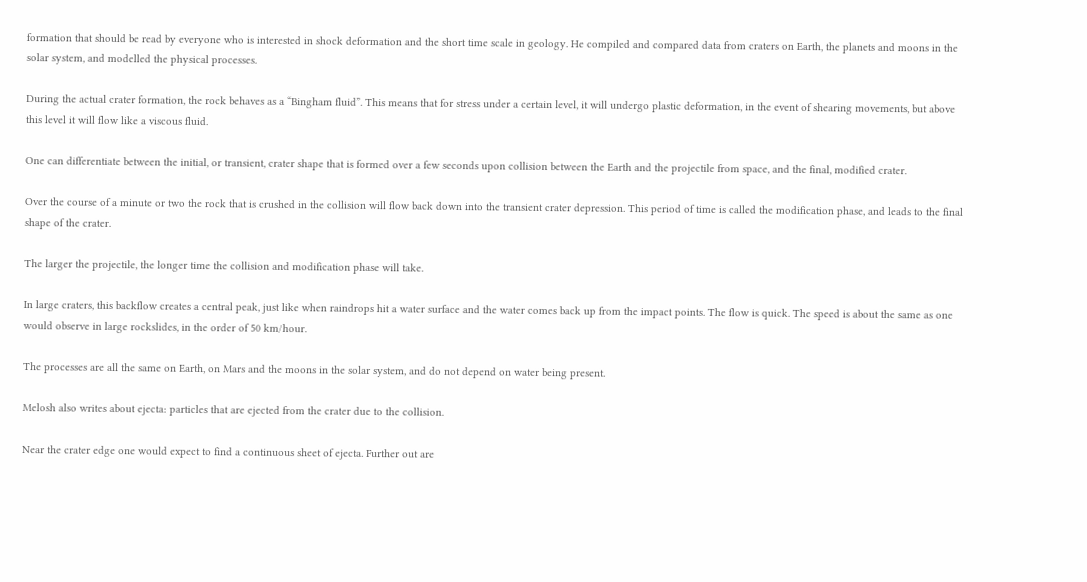formation that should be read by everyone who is interested in shock deformation and the short time scale in geology. He compiled and compared data from craters on Earth, the planets and moons in the solar system, and modelled the physical processes.

During the actual crater formation, the rock behaves as a “Bingham fluid”. This means that for stress under a certain level, it will undergo plastic deformation, in the event of shearing movements, but above this level it will flow like a viscous fluid.

One can differentiate between the initial, or transient, crater shape that is formed over a few seconds upon collision between the Earth and the projectile from space, and the final, modified crater.

Over the course of a minute or two the rock that is crushed in the collision will flow back down into the transient crater depression. This period of time is called the modification phase, and leads to the final shape of the crater.

The larger the projectile, the longer time the collision and modification phase will take.

In large craters, this backflow creates a central peak, just like when raindrops hit a water surface and the water comes back up from the impact points. The flow is quick. The speed is about the same as one would observe in large rockslides, in the order of 50 km/hour.

The processes are all the same on Earth, on Mars and the moons in the solar system, and do not depend on water being present.

Melosh also writes about ejecta: particles that are ejected from the crater due to the collision.

Near the crater edge one would expect to find a continuous sheet of ejecta. Further out are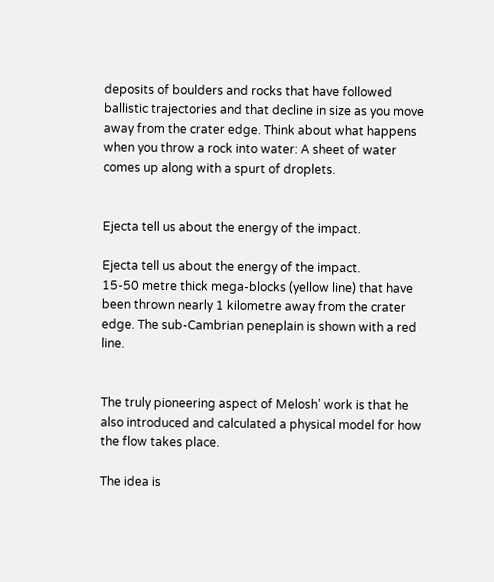deposits of boulders and rocks that have followed ballistic trajectories and that decline in size as you move away from the crater edge. Think about what happens when you throw a rock into water: A sheet of water comes up along with a spurt of droplets.


Ejecta tell us about the energy of the impact.

Ejecta tell us about the energy of the impact.
15-50 metre thick mega-blocks (yellow line) that have been thrown nearly 1 kilometre away from the crater edge. The sub-Cambrian peneplain is shown with a red line.


The truly pioneering aspect of Melosh’ work is that he also introduced and calculated a physical model for how the flow takes place.

The idea is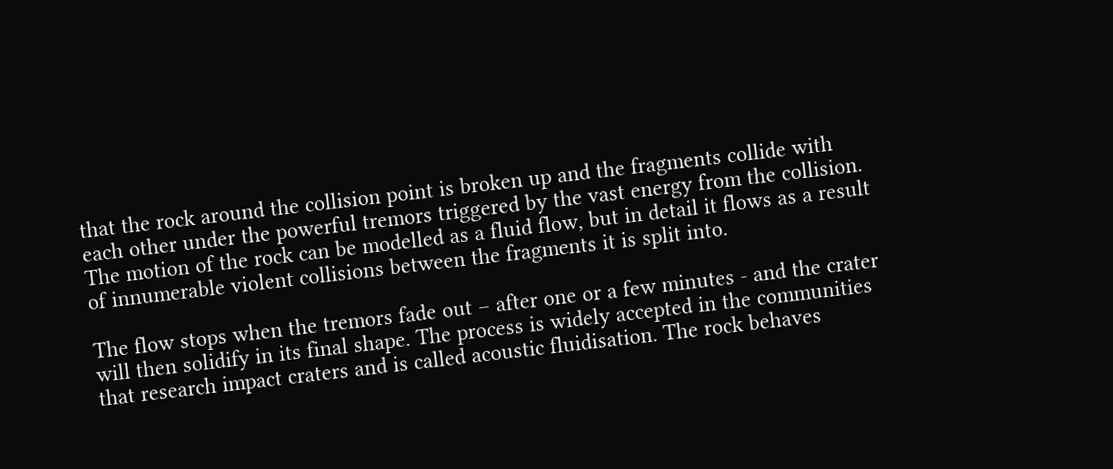that the rock around the collision point is broken up and the fragments collide with each other under the powerful tremors triggered by the vast energy from the collision. The motion of the rock can be modelled as a fluid flow, but in detail it flows as a result of innumerable violent collisions between the fragments it is split into.

The flow stops when the tremors fade out – after one or a few minutes - and the crater will then solidify in its final shape. The process is widely accepted in the communities that research impact craters and is called acoustic fluidisation. The rock behaves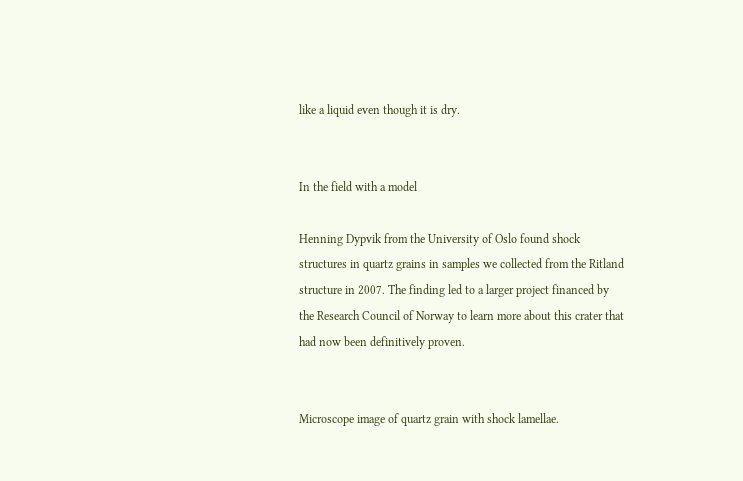like a liquid even though it is dry.


In the field with a model

Henning Dypvik from the University of Oslo found shock structures in quartz grains in samples we collected from the Ritland structure in 2007. The finding led to a larger project financed by the Research Council of Norway to learn more about this crater that had now been definitively proven.


Microscope image of quartz grain with shock lamellae.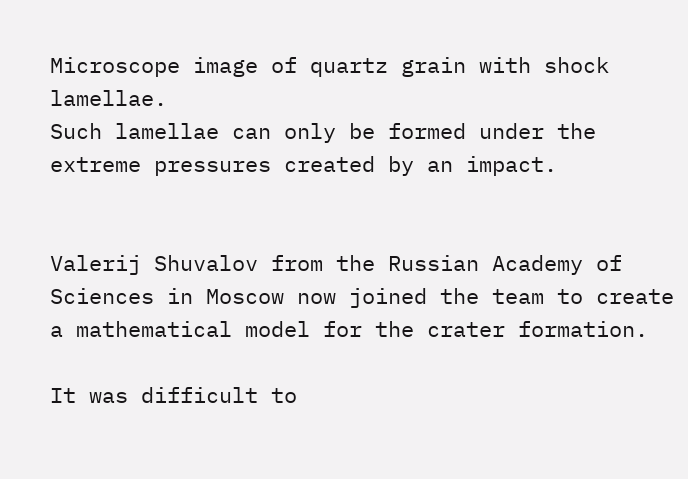Microscope image of quartz grain with shock lamellae.
Such lamellae can only be formed under the extreme pressures created by an impact.


Valerij Shuvalov from the Russian Academy of Sciences in Moscow now joined the team to create a mathematical model for the crater formation.

It was difficult to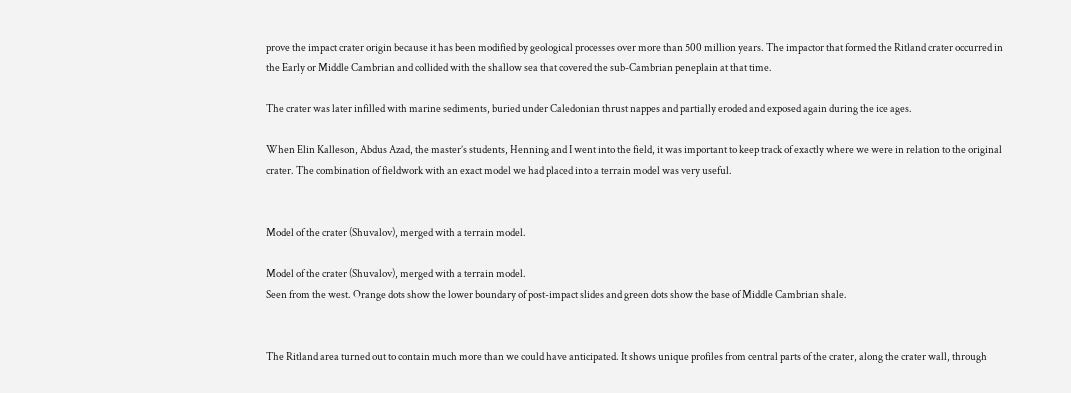prove the impact crater origin because it has been modified by geological processes over more than 500 million years. The impactor that formed the Ritland crater occurred in the Early or Middle Cambrian and collided with the shallow sea that covered the sub-Cambrian peneplain at that time.

The crater was later infilled with marine sediments, buried under Caledonian thrust nappes and partially eroded and exposed again during the ice ages.

When Elin Kalleson, Abdus Azad, the master’s students, Henning and I went into the field, it was important to keep track of exactly where we were in relation to the original crater. The combination of fieldwork with an exact model we had placed into a terrain model was very useful.


Model of the crater (Shuvalov), merged with a terrain model.

Model of the crater (Shuvalov), merged with a terrain model.
Seen from the west. Orange dots show the lower boundary of post-impact slides and green dots show the base of Middle Cambrian shale.


The Ritland area turned out to contain much more than we could have anticipated. It shows unique profiles from central parts of the crater, along the crater wall, through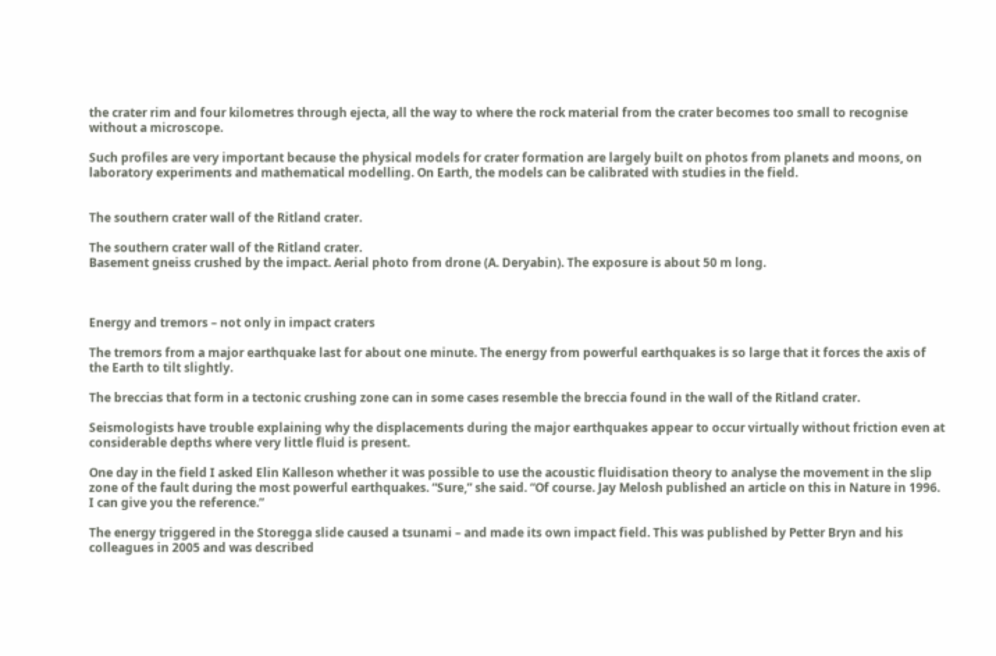the crater rim and four kilometres through ejecta, all the way to where the rock material from the crater becomes too small to recognise without a microscope.

Such profiles are very important because the physical models for crater formation are largely built on photos from planets and moons, on laboratory experiments and mathematical modelling. On Earth, the models can be calibrated with studies in the field.


The southern crater wall of the Ritland crater.

The southern crater wall of the Ritland crater.
Basement gneiss crushed by the impact. Aerial photo from drone (A. Deryabin). The exposure is about 50 m long.



Energy and tremors – not only in impact craters

The tremors from a major earthquake last for about one minute. The energy from powerful earthquakes is so large that it forces the axis of the Earth to tilt slightly.

The breccias that form in a tectonic crushing zone can in some cases resemble the breccia found in the wall of the Ritland crater.

Seismologists have trouble explaining why the displacements during the major earthquakes appear to occur virtually without friction even at considerable depths where very little fluid is present.

One day in the field I asked Elin Kalleson whether it was possible to use the acoustic fluidisation theory to analyse the movement in the slip zone of the fault during the most powerful earthquakes. “Sure,” she said. “Of course. Jay Melosh published an article on this in Nature in 1996. I can give you the reference.”

The energy triggered in the Storegga slide caused a tsunami – and made its own impact field. This was published by Petter Bryn and his colleagues in 2005 and was described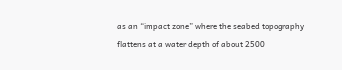as an “impact zone” where the seabed topography flattens at a water depth of about 2500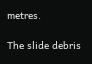metres.

The slide debris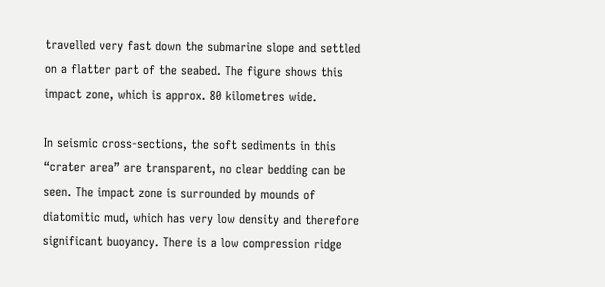travelled very fast down the submarine slope and settled on a flatter part of the seabed. The figure shows this impact zone, which is approx. 80 kilometres wide.

In seismic cross-sections, the soft sediments in this “crater area” are transparent, no clear bedding can be seen. The impact zone is surrounded by mounds of diatomitic mud, which has very low density and therefore significant buoyancy. There is a low compression ridge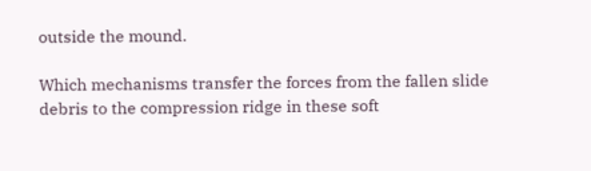outside the mound.

Which mechanisms transfer the forces from the fallen slide debris to the compression ridge in these soft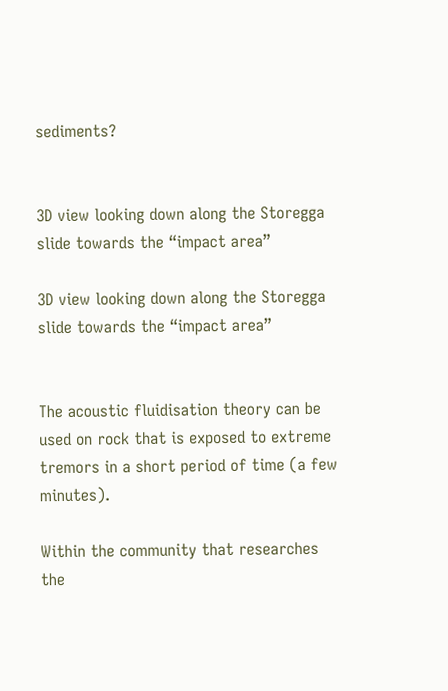sediments?


3D view looking down along the Storegga slide towards the “impact area”

3D view looking down along the Storegga slide towards the “impact area”


The acoustic fluidisation theory can be used on rock that is exposed to extreme tremors in a short period of time (a few minutes).

Within the community that researches the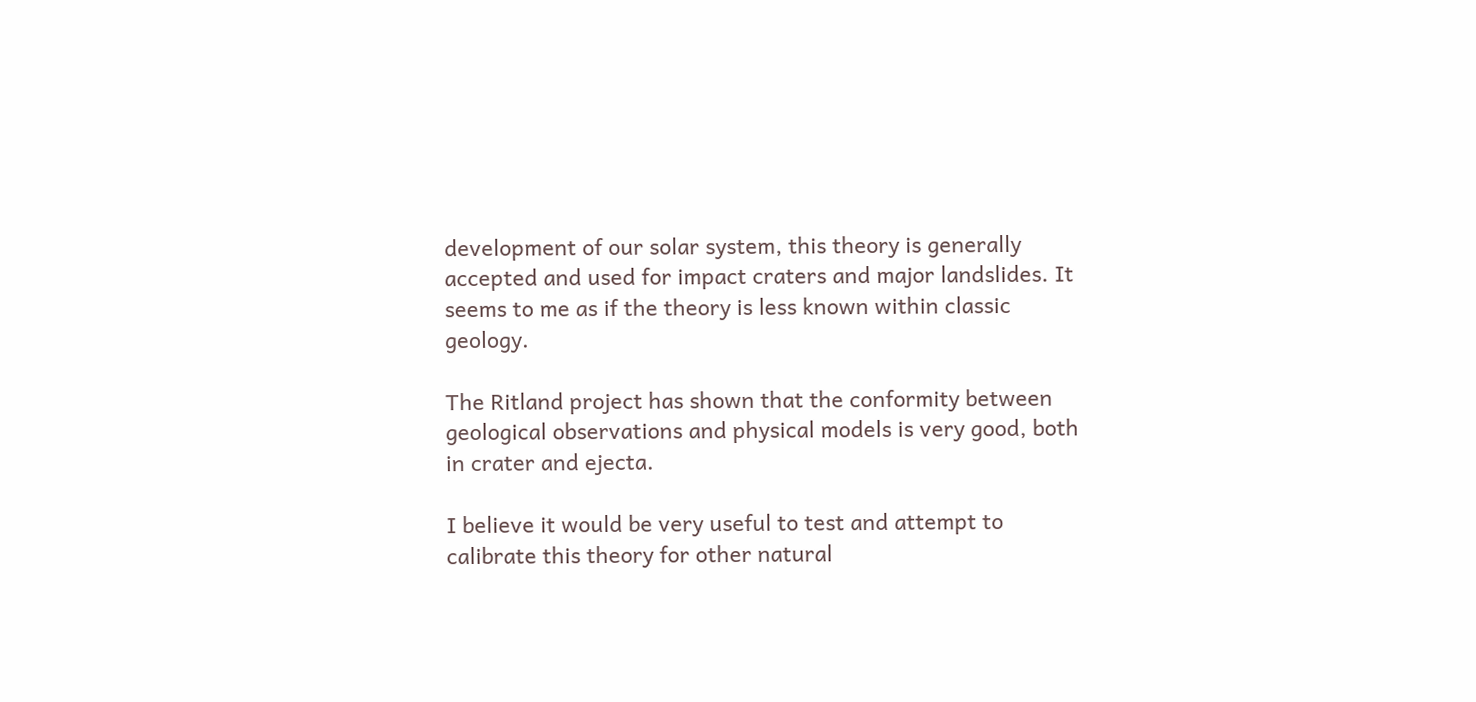development of our solar system, this theory is generally accepted and used for impact craters and major landslides. It seems to me as if the theory is less known within classic geology.

The Ritland project has shown that the conformity between geological observations and physical models is very good, both in crater and ejecta.

I believe it would be very useful to test and attempt to calibrate this theory for other natural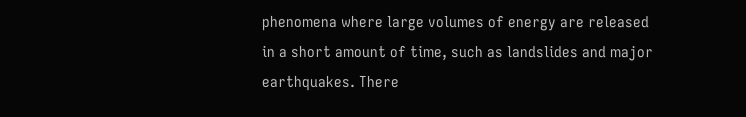phenomena where large volumes of energy are released in a short amount of time, such as landslides and major earthquakes. There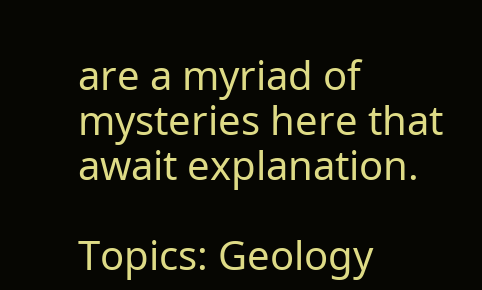are a myriad of mysteries here that await explanation.

Topics: Geology